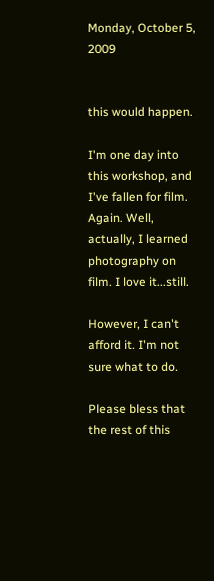Monday, October 5, 2009


this would happen.

I'm one day into this workshop, and I've fallen for film. Again. Well, actually, I learned photography on film. I love it...still.

However, I can't afford it. I'm not sure what to do.

Please bless that the rest of this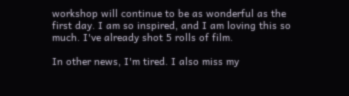workshop will continue to be as wonderful as the first day. I am so inspired, and I am loving this so much. I've already shot 5 rolls of film.

In other news, I'm tired. I also miss my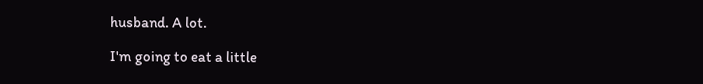husband. A lot.

I'm going to eat a little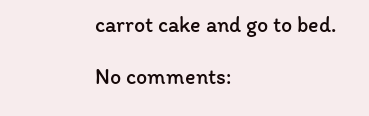carrot cake and go to bed.

No comments: